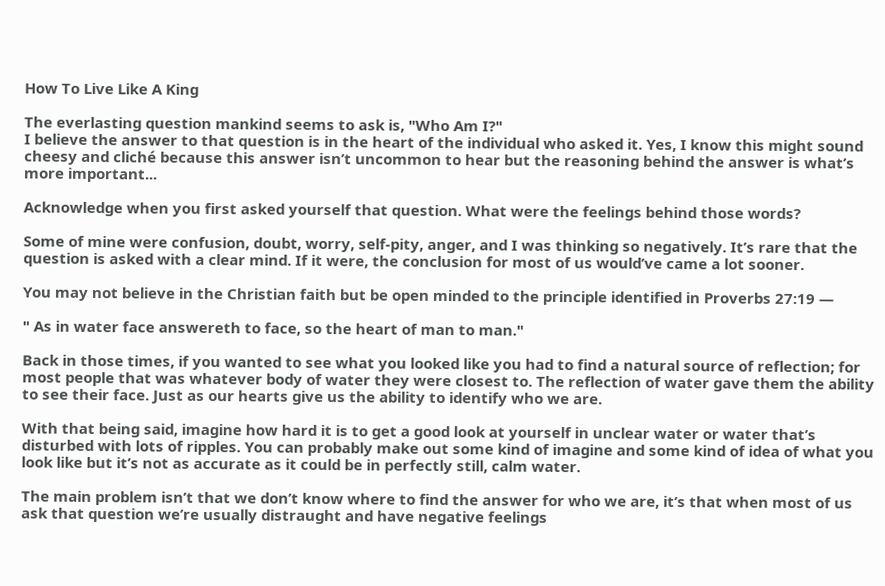How To Live Like A King

The everlasting question mankind seems to ask is, "Who Am I?"
I believe the answer to that question is in the heart of the individual who asked it. Yes, I know this might sound cheesy and cliché because this answer isn’t uncommon to hear but the reasoning behind the answer is what’s more important...

Acknowledge when you first asked yourself that question. What were the feelings behind those words?

Some of mine were confusion, doubt, worry, self-pity, anger, and I was thinking so negatively. It’s rare that the question is asked with a clear mind. If it were, the conclusion for most of us would’ve came a lot sooner.

You may not believe in the Christian faith but be open minded to the principle identified in Proverbs 27:19 —

" As in water face answereth to face, so the heart of man to man."

Back in those times, if you wanted to see what you looked like you had to find a natural source of reflection; for most people that was whatever body of water they were closest to. The reflection of water gave them the ability to see their face. Just as our hearts give us the ability to identify who we are.

With that being said, imagine how hard it is to get a good look at yourself in unclear water or water that’s disturbed with lots of ripples. You can probably make out some kind of imagine and some kind of idea of what you look like but it’s not as accurate as it could be in perfectly still, calm water.

The main problem isn’t that we don’t know where to find the answer for who we are, it’s that when most of us ask that question we’re usually distraught and have negative feelings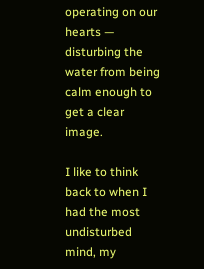operating on our hearts — disturbing the water from being calm enough to get a clear image.

I like to think back to when I had the most undisturbed mind, my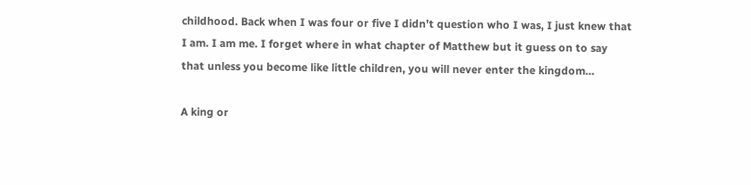childhood. Back when I was four or five I didn’t question who I was, I just knew that I am. I am me. I forget where in what chapter of Matthew but it guess on to say that unless you become like little children, you will never enter the kingdom…

A king or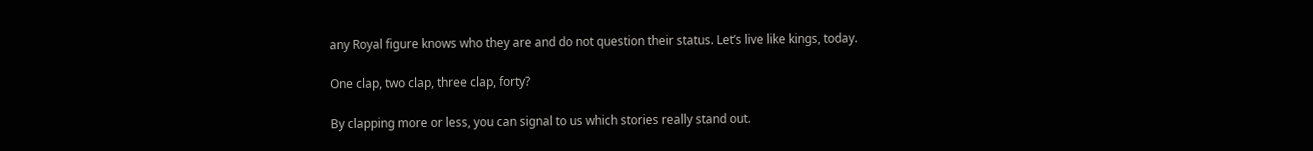any Royal figure knows who they are and do not question their status. Let’s live like kings, today.

One clap, two clap, three clap, forty?

By clapping more or less, you can signal to us which stories really stand out.